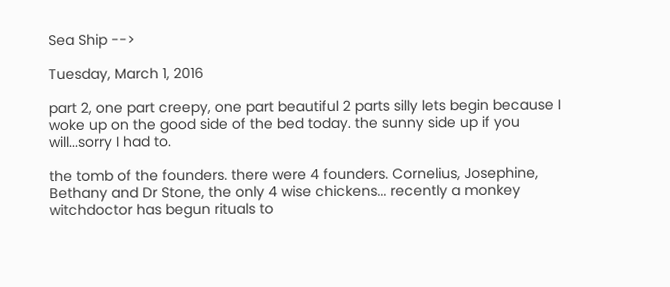Sea Ship -->

Tuesday, March 1, 2016

part 2, one part creepy, one part beautiful 2 parts silly lets begin because I woke up on the good side of the bed today. the sunny side up if you will...sorry I had to.

the tomb of the founders. there were 4 founders. Cornelius, Josephine, Bethany and Dr Stone, the only 4 wise chickens... recently a monkey witchdoctor has begun rituals to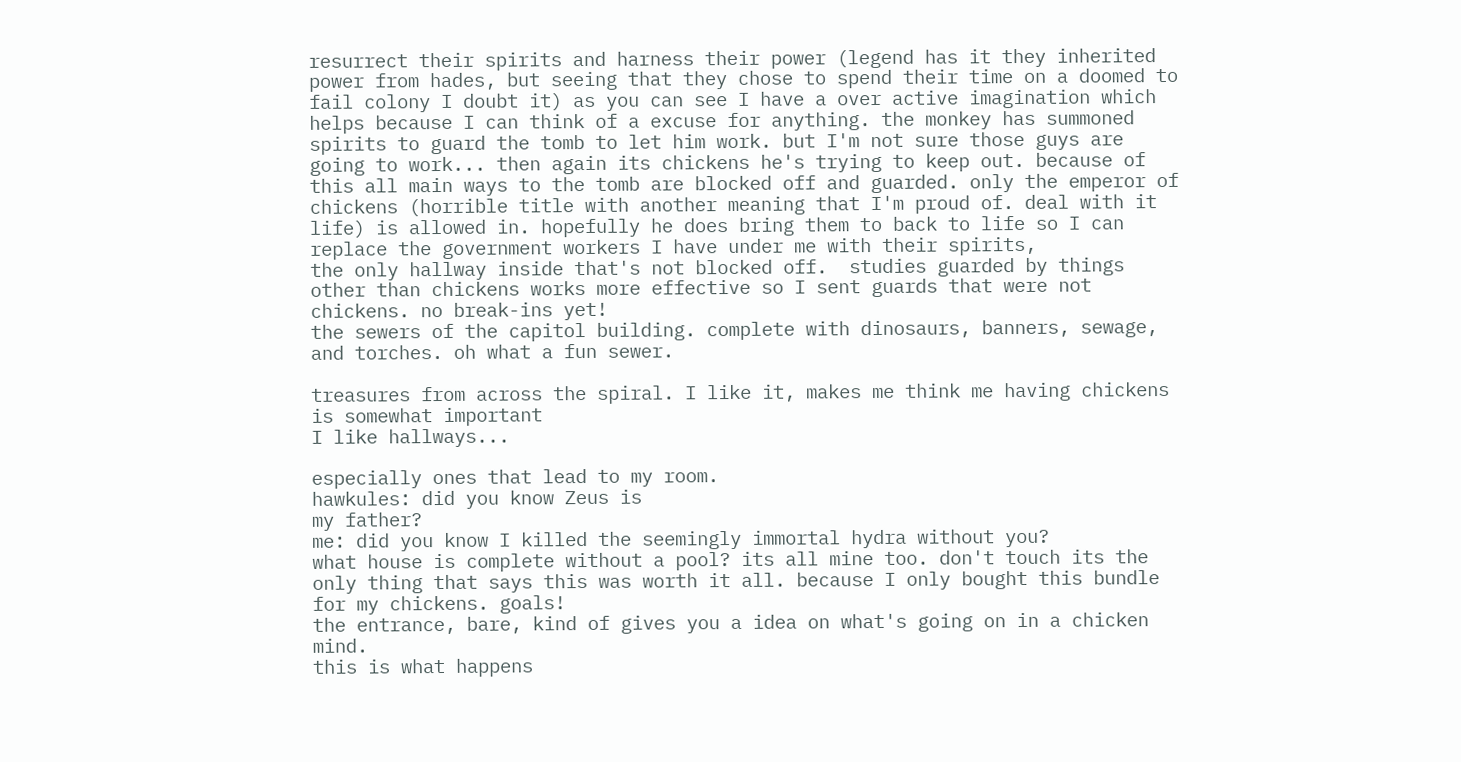resurrect their spirits and harness their power (legend has it they inherited power from hades, but seeing that they chose to spend their time on a doomed to fail colony I doubt it) as you can see I have a over active imagination which helps because I can think of a excuse for anything. the monkey has summoned spirits to guard the tomb to let him work. but I'm not sure those guys are going to work... then again its chickens he's trying to keep out. because of this all main ways to the tomb are blocked off and guarded. only the emperor of chickens (horrible title with another meaning that I'm proud of. deal with it life) is allowed in. hopefully he does bring them to back to life so I can replace the government workers I have under me with their spirits,
the only hallway inside that's not blocked off.  studies guarded by things other than chickens works more effective so I sent guards that were not chickens. no break-ins yet!
the sewers of the capitol building. complete with dinosaurs, banners, sewage, and torches. oh what a fun sewer.

treasures from across the spiral. I like it, makes me think me having chickens is somewhat important
I like hallways...

especially ones that lead to my room.
hawkules: did you know Zeus is
my father?
me: did you know I killed the seemingly immortal hydra without you?
what house is complete without a pool? its all mine too. don't touch its the only thing that says this was worth it all. because I only bought this bundle for my chickens. goals!
the entrance, bare, kind of gives you a idea on what's going on in a chicken mind.
this is what happens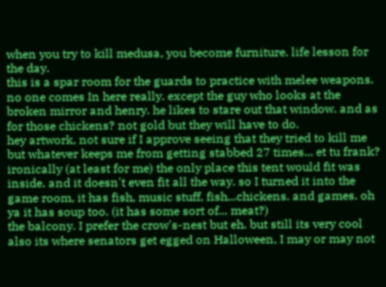when you try to kill medusa, you become furniture. life lesson for the day.
this is a spar room for the guards to practice with melee weapons. no one comes In here really. except the guy who looks at the broken mirror and henry. he likes to stare out that window. and as for those chickens? not gold but they will have to do.
hey artwork, not sure if I approve seeing that they tried to kill me but whatever keeps me from getting stabbed 27 times... et tu frank?
ironically (at least for me) the only place this tent would fit was inside. and it doesn't even fit all the way. so I turned it into the game room, it has fish, music stuff, fish...chickens. and games. oh ya it has soup too. (it has some sort of... meat?)
the balcony. I prefer the crow's-nest but eh. but still its very cool also its where senators get egged on Halloween, I may or may not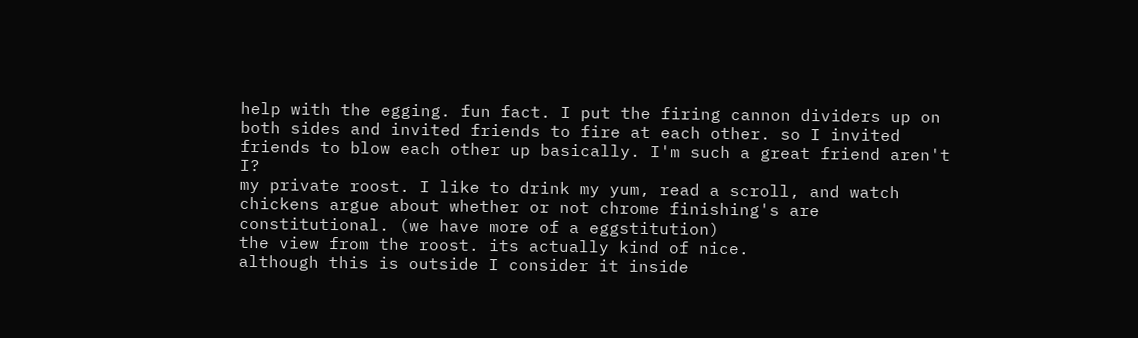help with the egging. fun fact. I put the firing cannon dividers up on both sides and invited friends to fire at each other. so I invited friends to blow each other up basically. I'm such a great friend aren't I?
my private roost. I like to drink my yum, read a scroll, and watch chickens argue about whether or not chrome finishing's are constitutional. (we have more of a eggstitution)
the view from the roost. its actually kind of nice.
although this is outside I consider it inside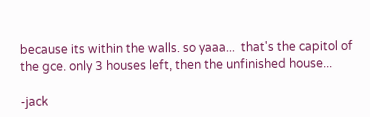because its within the walls. so yaaa...  that's the capitol of the gce. only 3 houses left, then the unfinished house...

-jack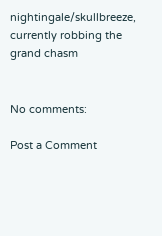nightingale/skullbreeze, currently robbing the grand chasm


No comments:

Post a Comment